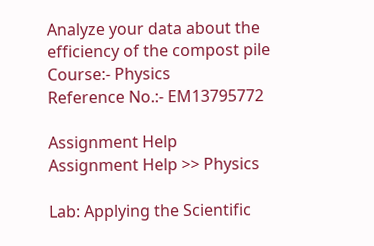Analyze your data about the efficiency of the compost pile
Course:- Physics
Reference No.:- EM13795772

Assignment Help
Assignment Help >> Physics

Lab: Applying the Scientific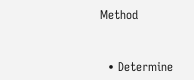Method



  • Determine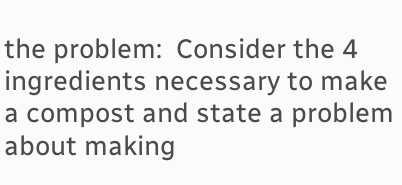the problem:  Consider the 4 ingredients necessary to make a compost and state a problem about making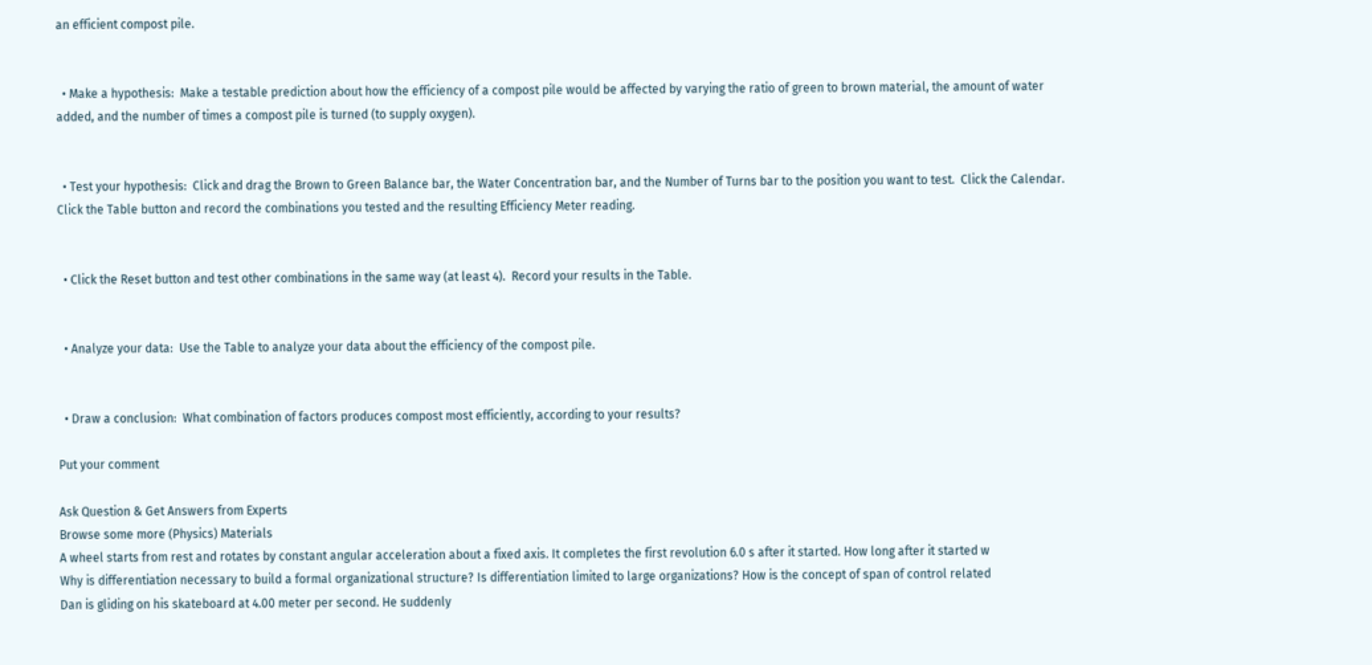an efficient compost pile.


  • Make a hypothesis:  Make a testable prediction about how the efficiency of a compost pile would be affected by varying the ratio of green to brown material, the amount of water added, and the number of times a compost pile is turned (to supply oxygen).


  • Test your hypothesis:  Click and drag the Brown to Green Balance bar, the Water Concentration bar, and the Number of Turns bar to the position you want to test.  Click the Calendar.  Click the Table button and record the combinations you tested and the resulting Efficiency Meter reading.


  • Click the Reset button and test other combinations in the same way (at least 4).  Record your results in the Table.


  • Analyze your data:  Use the Table to analyze your data about the efficiency of the compost pile.


  • Draw a conclusion:  What combination of factors produces compost most efficiently, according to your results?

Put your comment

Ask Question & Get Answers from Experts
Browse some more (Physics) Materials
A wheel starts from rest and rotates by constant angular acceleration about a fixed axis. It completes the first revolution 6.0 s after it started. How long after it started w
Why is differentiation necessary to build a formal organizational structure? Is differentiation limited to large organizations? How is the concept of span of control related
Dan is gliding on his skateboard at 4.00 meter per second. He suddenly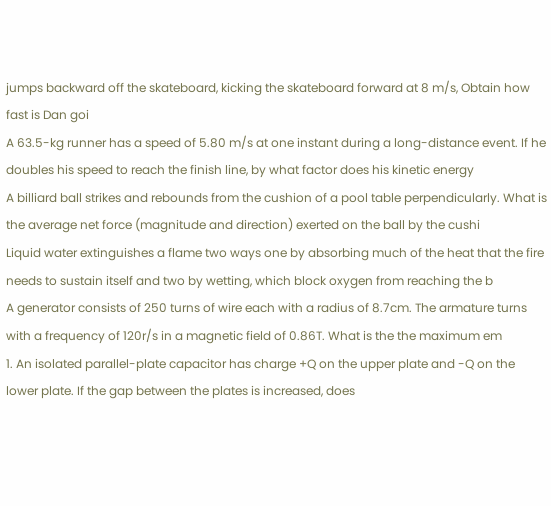jumps backward off the skateboard, kicking the skateboard forward at 8 m/s, Obtain how fast is Dan goi
A 63.5-kg runner has a speed of 5.80 m/s at one instant during a long-distance event. If he doubles his speed to reach the finish line, by what factor does his kinetic energy
A billiard ball strikes and rebounds from the cushion of a pool table perpendicularly. What is the average net force (magnitude and direction) exerted on the ball by the cushi
Liquid water extinguishes a flame two ways one by absorbing much of the heat that the fire needs to sustain itself and two by wetting, which block oxygen from reaching the b
A generator consists of 250 turns of wire each with a radius of 8.7cm. The armature turns with a frequency of 120r/s in a magnetic field of 0.86T. What is the the maximum em
1. An isolated parallel-plate capacitor has charge +Q on the upper plate and -Q on the lower plate. If the gap between the plates is increased, does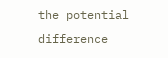the potential difference